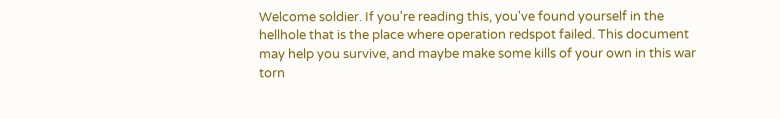Welcome soldier. If you're reading this, you've found yourself in the hellhole that is the place where operation redspot failed. This document may help you survive, and maybe make some kills of your own in this war torn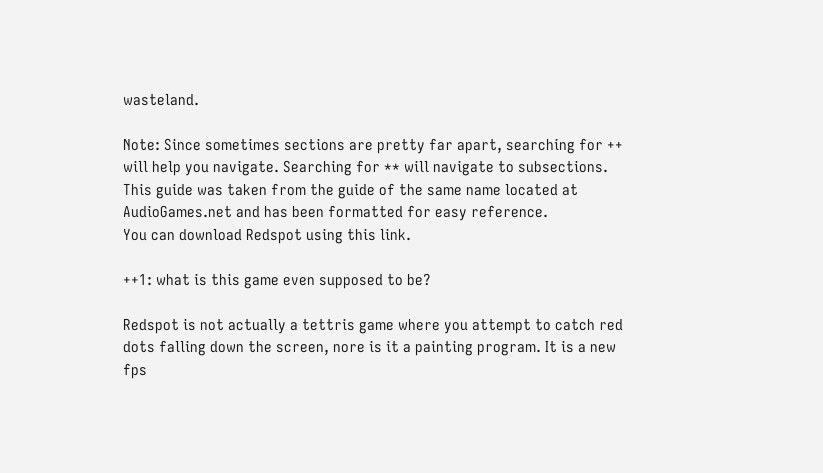wasteland.

Note: Since sometimes sections are pretty far apart, searching for ++ will help you navigate. Searching for ** will navigate to subsections.
This guide was taken from the guide of the same name located at AudioGames.net and has been formatted for easy reference.
You can download Redspot using this link.

++1: what is this game even supposed to be?

Redspot is not actually a tettris game where you attempt to catch red dots falling down the screen, nore is it a painting program. It is a new fps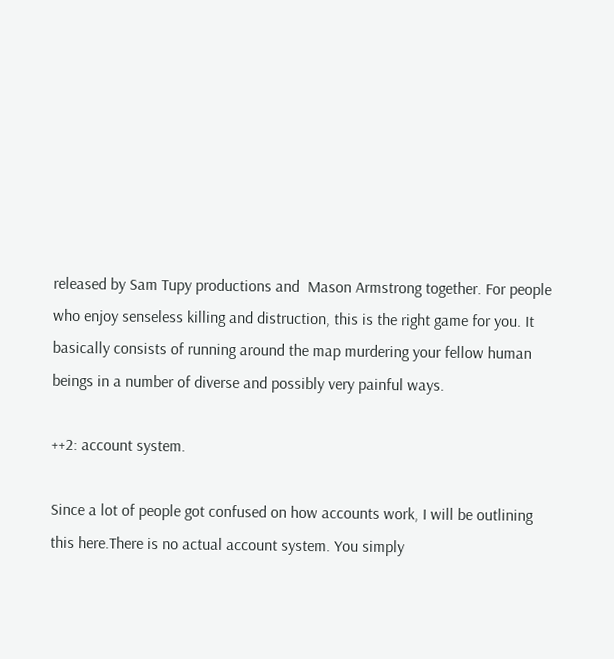released by Sam Tupy productions and  Mason Armstrong together. For people    who enjoy senseless killing and distruction, this is the right game for you. It basically consists of running around the map murdering your fellow human beings in a number of diverse and possibly very painful ways.

++2: account system.

Since a lot of people got confused on how accounts work, I will be outlining this here.There is no actual account system. You simply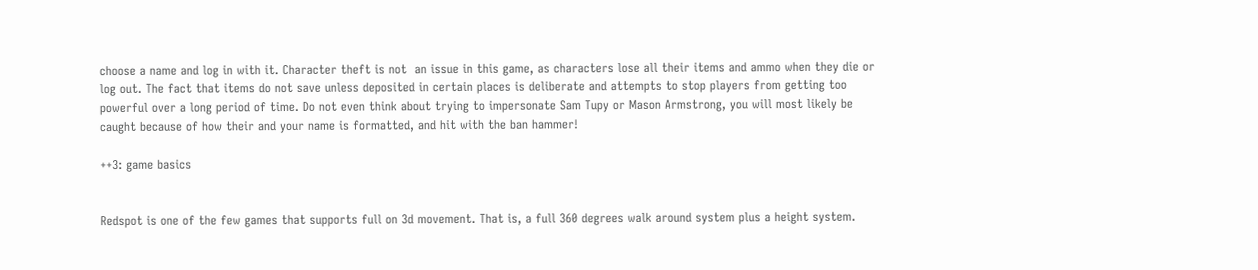choose a name and log in with it. Character theft is not  an issue in this game, as characters lose all their items and ammo when they die or log out. The fact that items do not save unless deposited in certain places is deliberate and attempts to stop players from getting too powerful over a long period of time. Do not even think about trying to impersonate Sam Tupy or Mason Armstrong, you will most likely be caught because of how their and your name is formatted, and hit with the ban hammer!

++3: game basics


Redspot is one of the few games that supports full on 3d movement. That is, a full 360 degrees walk around system plus a height system.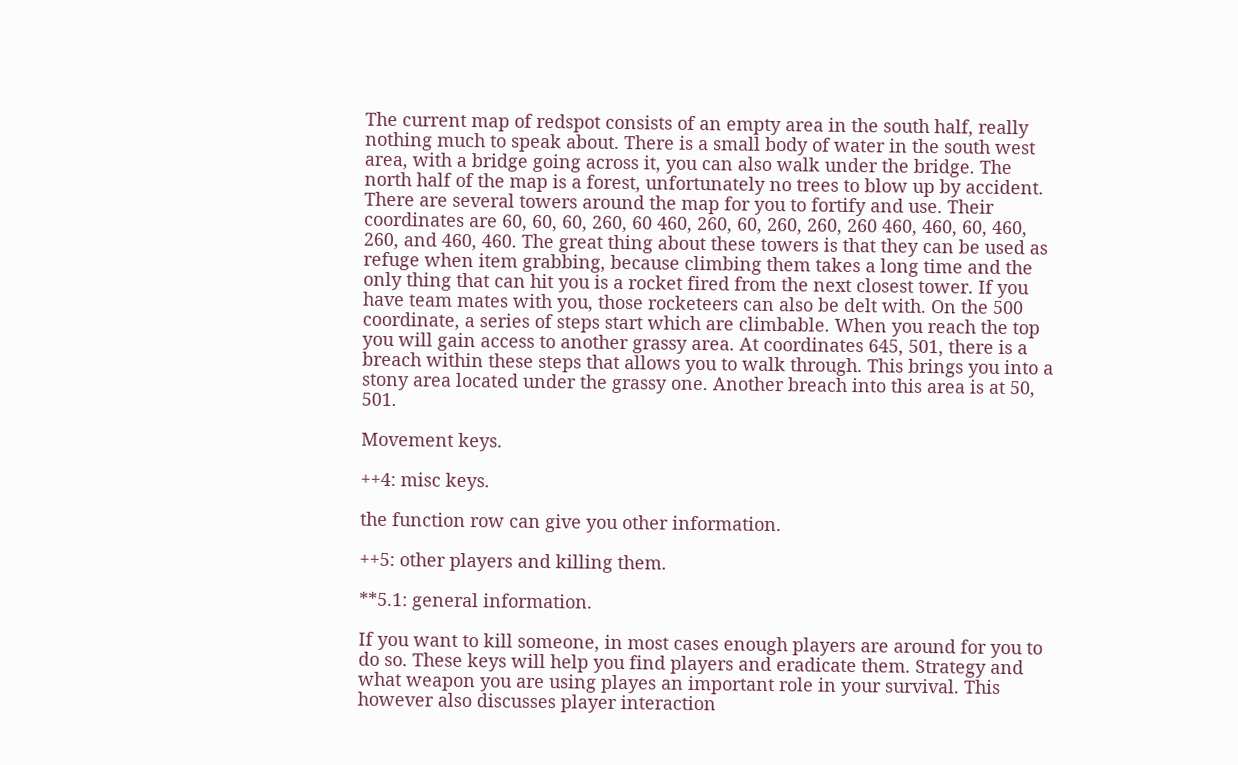The current map of redspot consists of an empty area in the south half, really nothing much to speak about. There is a small body of water in the south west area, with a bridge going across it, you can also walk under the bridge. The north half of the map is a forest, unfortunately no trees to blow up by accident. There are several towers around the map for you to fortify and use. Their coordinates are 60, 60, 60, 260, 60 460, 260, 60, 260, 260, 260 460, 460, 60, 460, 260, and 460, 460. The great thing about these towers is that they can be used as refuge when item grabbing, because climbing them takes a long time and the only thing that can hit you is a rocket fired from the next closest tower. If you have team mates with you, those rocketeers can also be delt with. On the 500 coordinate, a series of steps start which are climbable. When you reach the top you will gain access to another grassy area. At coordinates 645, 501, there is a breach within these steps that allows you to walk through. This brings you into a stony area located under the grassy one. Another breach into this area is at 50, 501.

Movement keys.

++4: misc keys.

the function row can give you other information.

++5: other players and killing them.

**5.1: general information.

If you want to kill someone, in most cases enough players are around for you to do so. These keys will help you find players and eradicate them. Strategy and what weapon you are using playes an important role in your survival. This however also discusses player interaction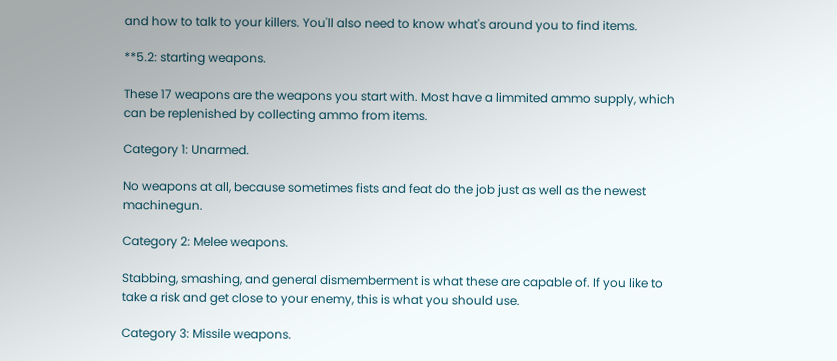and how to talk to your killers. You'll also need to know what's around you to find items.

**5.2: starting weapons.

These 17 weapons are the weapons you start with. Most have a limmited ammo supply, which can be replenished by collecting ammo from items.

Category 1: Unarmed.

No weapons at all, because sometimes fists and feat do the job just as well as the newest machinegun.

Category 2: Melee weapons.

Stabbing, smashing, and general dismemberment is what these are capable of. If you like to take a risk and get close to your enemy, this is what you should use.

Category 3: Missile weapons.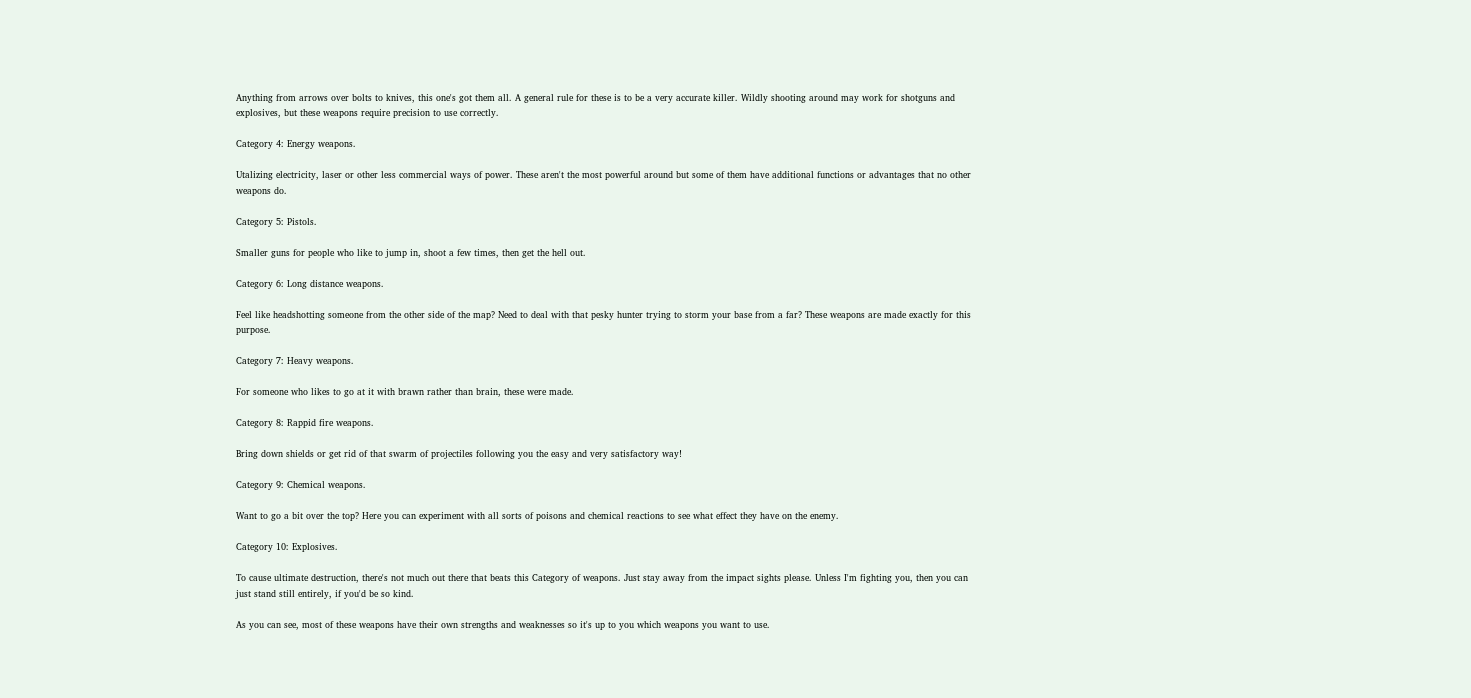Anything from arrows over bolts to knives, this one's got them all. A general rule for these is to be a very accurate killer. Wildly shooting around may work for shotguns and explosives, but these weapons require precision to use correctly.

Category 4: Energy weapons.

Utalizing electricity, laser or other less commercial ways of power. These aren't the most powerful around but some of them have additional functions or advantages that no other weapons do.

Category 5: Pistols.

Smaller guns for people who like to jump in, shoot a few times, then get the hell out.

Category 6: Long distance weapons.

Feel like headshotting someone from the other side of the map? Need to deal with that pesky hunter trying to storm your base from a far? These weapons are made exactly for this purpose.

Category 7: Heavy weapons.

For someone who likes to go at it with brawn rather than brain, these were made.

Category 8: Rappid fire weapons.

Bring down shields or get rid of that swarm of projectiles following you the easy and very satisfactory way!

Category 9: Chemical weapons.

Want to go a bit over the top? Here you can experiment with all sorts of poisons and chemical reactions to see what effect they have on the enemy.

Category 10: Explosives.

To cause ultimate destruction, there's not much out there that beats this Category of weapons. Just stay away from the impact sights please. Unless I'm fighting you, then you can just stand still entirely, if you'd be so kind.

As you can see, most of these weapons have their own strengths and weaknesses so it's up to you which weapons you want to use.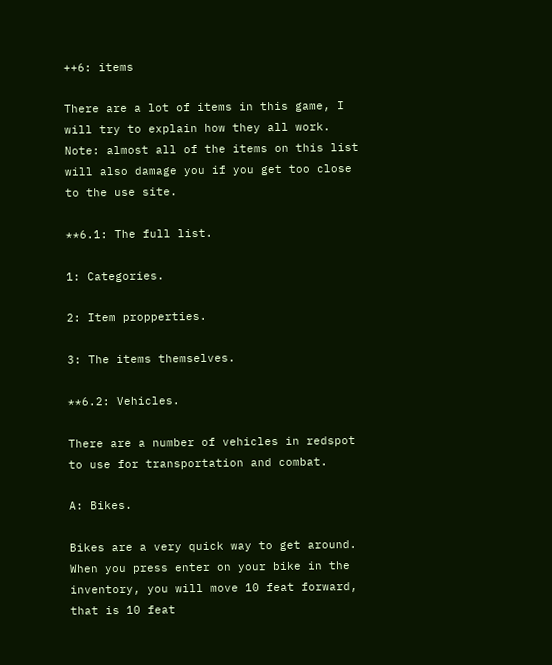++6: items

There are a lot of items in this game, I will try to explain how they all work. Note: almost all of the items on this list will also damage you if you get too close to the use site.

**6.1: The full list.

1: Categories.

2: Item propperties.

3: The items themselves.

**6.2: Vehicles.

There are a number of vehicles in redspot to use for transportation and combat.

A: Bikes.

Bikes are a very quick way to get around. When you press enter on your bike in the inventory, you will move 10 feat forward, that is 10 feat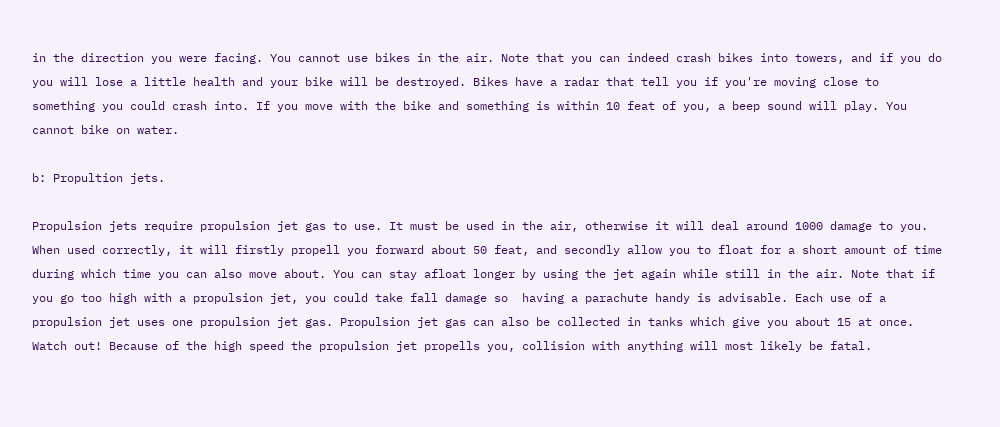in the direction you were facing. You cannot use bikes in the air. Note that you can indeed crash bikes into towers, and if you do you will lose a little health and your bike will be destroyed. Bikes have a radar that tell you if you're moving close to something you could crash into. If you move with the bike and something is within 10 feat of you, a beep sound will play. You cannot bike on water.

b: Propultion jets.

Propulsion jets require propulsion jet gas to use. It must be used in the air, otherwise it will deal around 1000 damage to you. When used correctly, it will firstly propell you forward about 50 feat, and secondly allow you to float for a short amount of time during which time you can also move about. You can stay afloat longer by using the jet again while still in the air. Note that if you go too high with a propulsion jet, you could take fall damage so  having a parachute handy is advisable. Each use of a propulsion jet uses one propulsion jet gas. Propulsion jet gas can also be collected in tanks which give you about 15 at once. Watch out! Because of the high speed the propulsion jet propells you, collision with anything will most likely be fatal.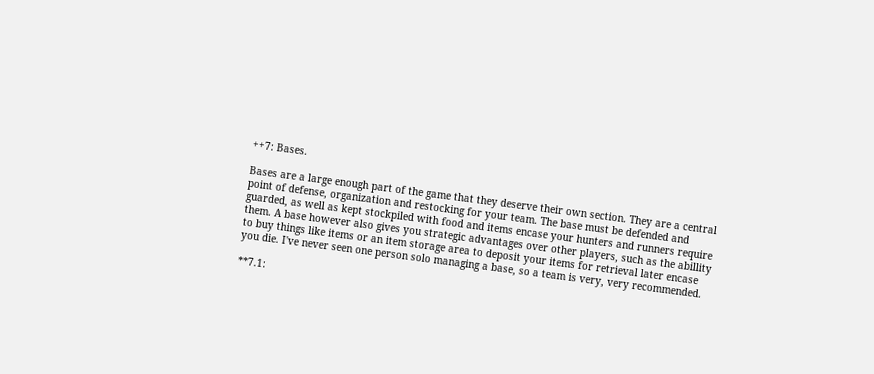++7: Bases.

Bases are a large enough part of the game that they deserve their own section. They are a central point of defense, organization and restocking for your team. The base must be defended and guarded, as well as kept stockpiled with food and items encase your hunters and runners require them. A base however also gives you strategic advantages over other players, such as the abillity to buy things like items or an item storage area to deposit your items for retrieval later encase you die. I've never seen one person solo managing a base, so a team is very, very recommended.

**7.1: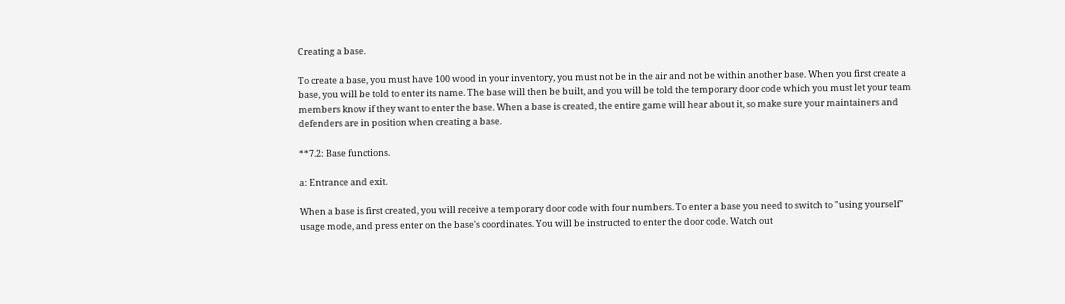Creating a base.

To create a base, you must have 100 wood in your inventory, you must not be in the air and not be within another base. When you first create a base, you will be told to enter its name. The base will then be built, and you will be told the temporary door code which you must let your team members know if they want to enter the base. When a base is created, the entire game will hear about it, so make sure your maintainers and defenders are in position when creating a base.

**7.2: Base functions.

a: Entrance and exit.

When a base is first created, you will receive a temporary door code with four numbers. To enter a base you need to switch to "using yourself" usage mode, and press enter on the base's coordinates. You will be instructed to enter the door code. Watch out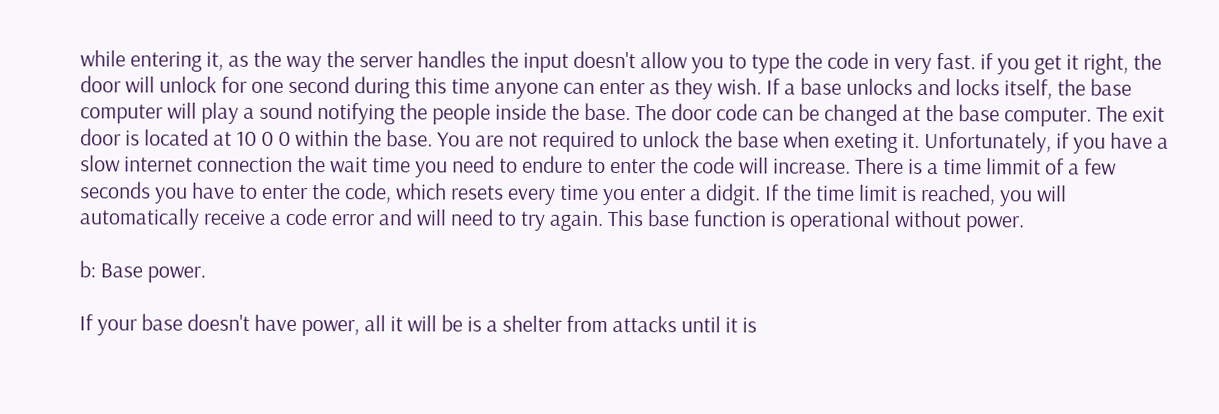while entering it, as the way the server handles the input doesn't allow you to type the code in very fast. if you get it right, the door will unlock for one second during this time anyone can enter as they wish. If a base unlocks and locks itself, the base computer will play a sound notifying the people inside the base. The door code can be changed at the base computer. The exit door is located at 10 0 0 within the base. You are not required to unlock the base when exeting it. Unfortunately, if you have a slow internet connection the wait time you need to endure to enter the code will increase. There is a time limmit of a few seconds you have to enter the code, which resets every time you enter a didgit. If the time limit is reached, you will automatically receive a code error and will need to try again. This base function is operational without power.

b: Base power.

If your base doesn't have power, all it will be is a shelter from attacks until it is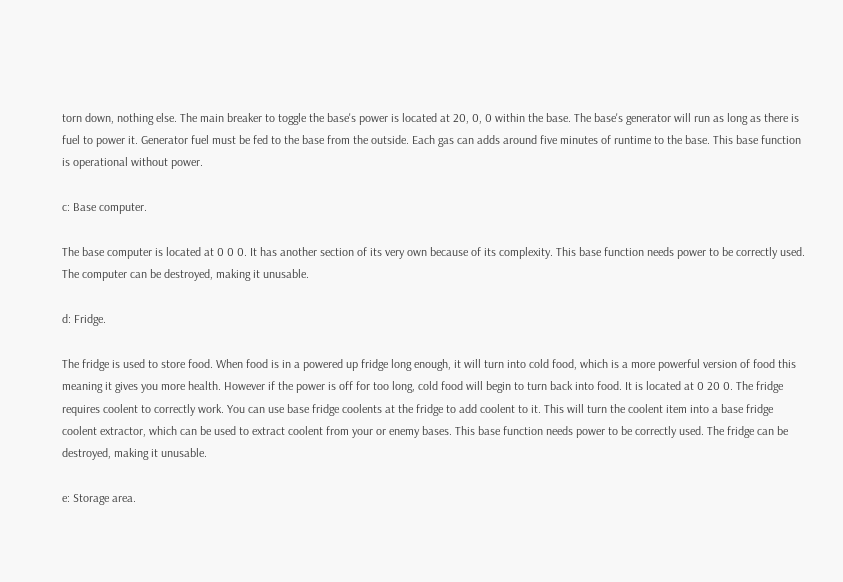torn down, nothing else. The main breaker to toggle the base's power is located at 20, 0, 0 within the base. The base's generator will run as long as there is fuel to power it. Generator fuel must be fed to the base from the outside. Each gas can adds around five minutes of runtime to the base. This base function is operational without power.

c: Base computer.

The base computer is located at 0 0 0. It has another section of its very own because of its complexity. This base function needs power to be correctly used. The computer can be destroyed, making it unusable.

d: Fridge.

The fridge is used to store food. When food is in a powered up fridge long enough, it will turn into cold food, which is a more powerful version of food this meaning it gives you more health. However if the power is off for too long, cold food will begin to turn back into food. It is located at 0 20 0. The fridge requires coolent to correctly work. You can use base fridge coolents at the fridge to add coolent to it. This will turn the coolent item into a base fridge coolent extractor, which can be used to extract coolent from your or enemy bases. This base function needs power to be correctly used. The fridge can be destroyed, making it unusable.

e: Storage area.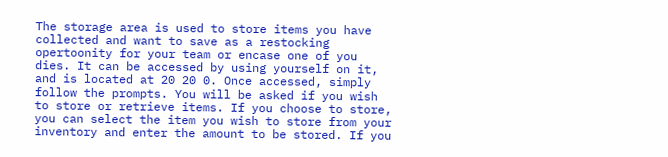The storage area is used to store items you have collected and want to save as a restocking opertoonity for your team or encase one of you dies. It can be accessed by using yourself on it, and is located at 20 20 0. Once accessed, simply follow the prompts. You will be asked if you wish to store or retrieve items. If you choose to store, you can select the item you wish to store from your inventory and enter the amount to be stored. If you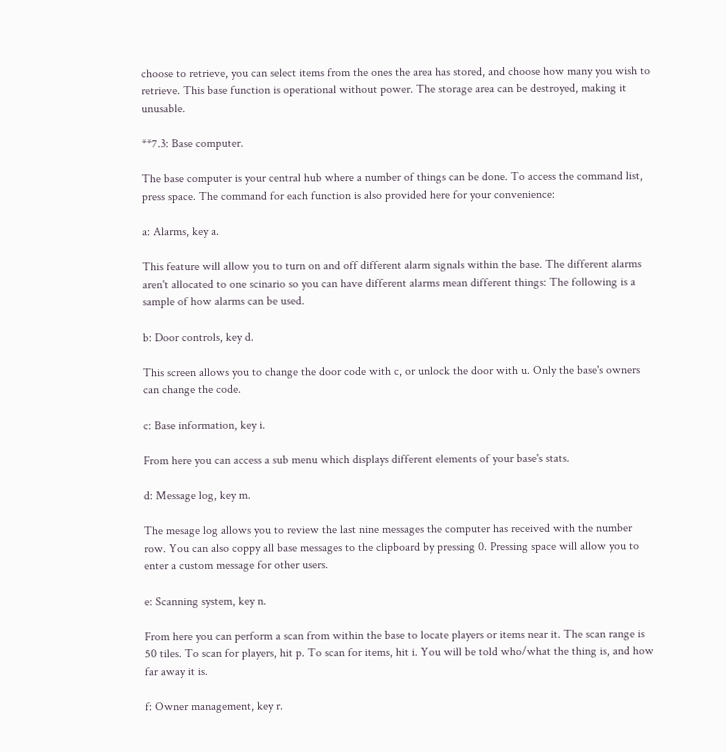choose to retrieve, you can select items from the ones the area has stored, and choose how many you wish to retrieve. This base function is operational without power. The storage area can be destroyed, making it unusable.

**7.3: Base computer.

The base computer is your central hub where a number of things can be done. To access the command list, press space. The command for each function is also provided here for your convenience:

a: Alarms, key a.

This feature will allow you to turn on and off different alarm signals within the base. The different alarms aren't allocated to one scinario so you can have different alarms mean different things: The following is a sample of how alarms can be used.

b: Door controls, key d.

This screen allows you to change the door code with c, or unlock the door with u. Only the base's owners can change the code.

c: Base information, key i.

From here you can access a sub menu which displays different elements of your base's stats.

d: Message log, key m.

The mesage log allows you to review the last nine messages the computer has received with the number row. You can also coppy all base messages to the clipboard by pressing 0. Pressing space will allow you to enter a custom message for other users.

e: Scanning system, key n.

From here you can perform a scan from within the base to locate players or items near it. The scan range is 50 tiles. To scan for players, hit p. To scan for items, hit i. You will be told who/what the thing is, and how far away it is.

f: Owner management, key r.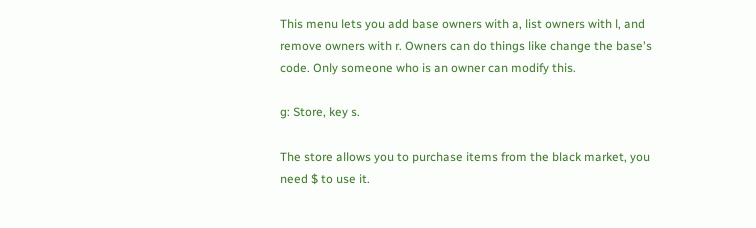This menu lets you add base owners with a, list owners with l, and remove owners with r. Owners can do things like change the base's code. Only someone who is an owner can modify this.

g: Store, key s.

The store allows you to purchase items from the black market, you need $ to use it.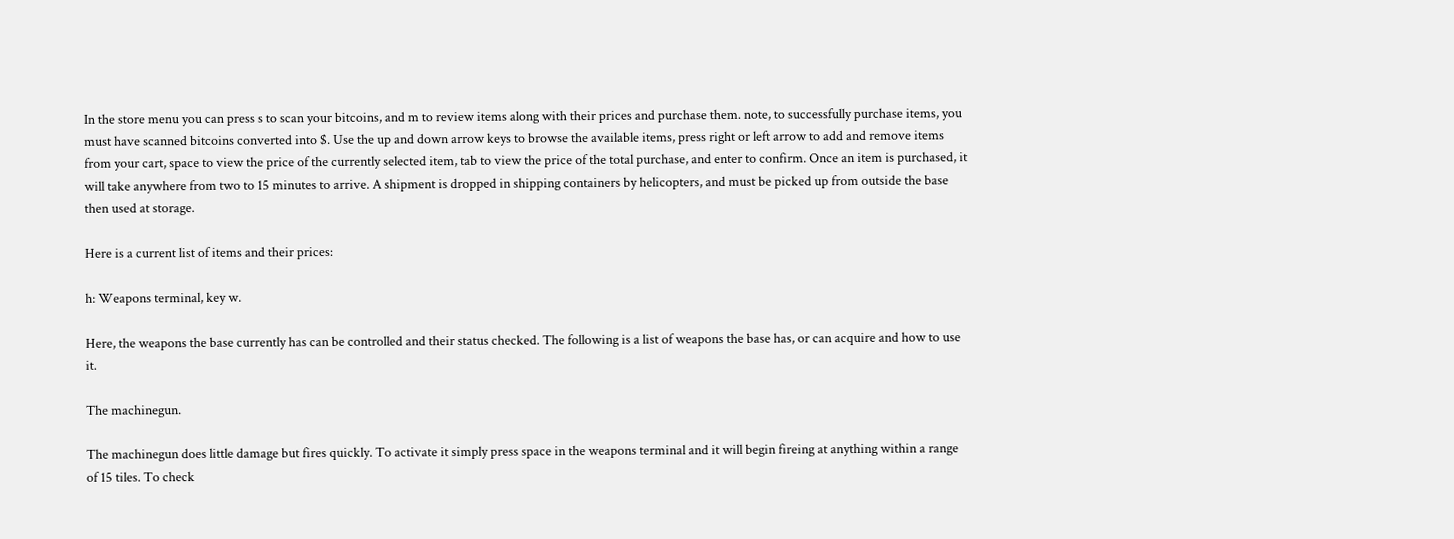In the store menu you can press s to scan your bitcoins, and m to review items along with their prices and purchase them. note, to successfully purchase items, you must have scanned bitcoins converted into $. Use the up and down arrow keys to browse the available items, press right or left arrow to add and remove items from your cart, space to view the price of the currently selected item, tab to view the price of the total purchase, and enter to confirm. Once an item is purchased, it will take anywhere from two to 15 minutes to arrive. A shipment is dropped in shipping containers by helicopters, and must be picked up from outside the base then used at storage.

Here is a current list of items and their prices:

h: Weapons terminal, key w.

Here, the weapons the base currently has can be controlled and their status checked. The following is a list of weapons the base has, or can acquire and how to use it.

The machinegun.

The machinegun does little damage but fires quickly. To activate it simply press space in the weapons terminal and it will begin fireing at anything within a range of 15 tiles. To check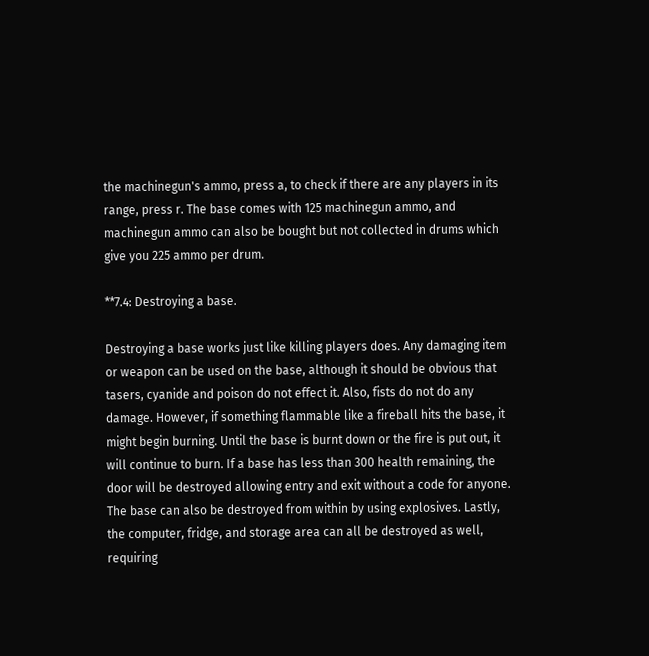the machinegun's ammo, press a, to check if there are any players in its range, press r. The base comes with 125 machinegun ammo, and machinegun ammo can also be bought but not collected in drums which give you 225 ammo per drum.

**7.4: Destroying a base.

Destroying a base works just like killing players does. Any damaging item or weapon can be used on the base, although it should be obvious that tasers, cyanide and poison do not effect it. Also, fists do not do any damage. However, if something flammable like a fireball hits the base, it might begin burning. Until the base is burnt down or the fire is put out, it will continue to burn. If a base has less than 300 health remaining, the door will be destroyed allowing entry and exit without a code for anyone. The base can also be destroyed from within by using explosives. Lastly, the computer, fridge, and storage area can all be destroyed as well, requiring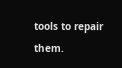tools to repair them.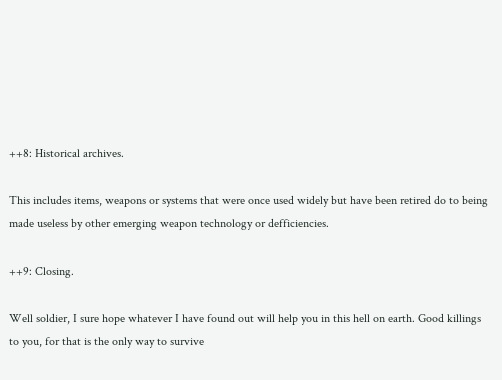++8: Historical archives.

This includes items, weapons or systems that were once used widely but have been retired do to being made useless by other emerging weapon technology or defficiencies.

++9: Closing.

Well soldier, I sure hope whatever I have found out will help you in this hell on earth. Good killings to you, for that is the only way to survive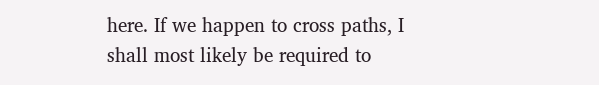here. If we happen to cross paths, I shall most likely be required to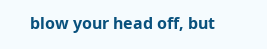blow your head off, but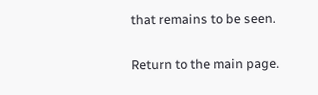that remains to be seen.

Return to the main page.